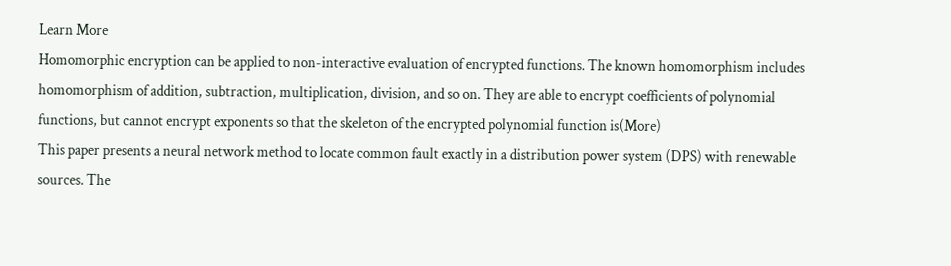Learn More
Homomorphic encryption can be applied to non-interactive evaluation of encrypted functions. The known homomorphism includes homomorphism of addition, subtraction, multiplication, division, and so on. They are able to encrypt coefficients of polynomial functions, but cannot encrypt exponents so that the skeleton of the encrypted polynomial function is(More)
This paper presents a neural network method to locate common fault exactly in a distribution power system (DPS) with renewable sources. The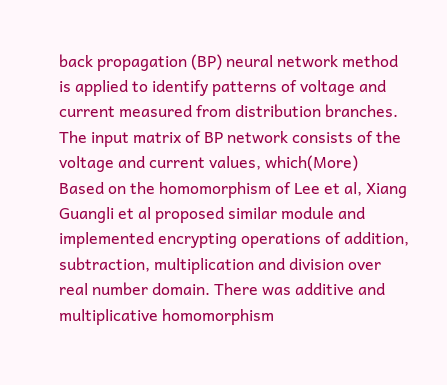back propagation (BP) neural network method is applied to identify patterns of voltage and current measured from distribution branches. The input matrix of BP network consists of the voltage and current values, which(More)
Based on the homomorphism of Lee et al, Xiang Guangli et al proposed similar module and implemented encrypting operations of addition, subtraction, multiplication and division over real number domain. There was additive and multiplicative homomorphism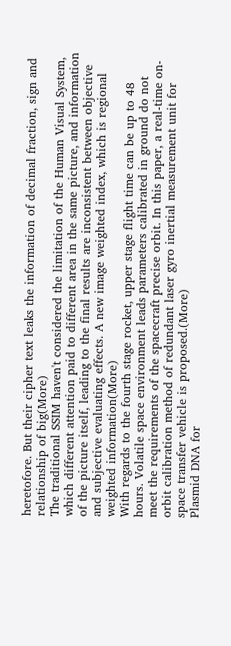heretofore. But their cipher text leaks the information of decimal fraction, sign and relationship of big(More)
The traditional SSIM haven't considered the limitation of the Human Visual System, which different attention paid to different area in the same picture, and information of the picture itself, leading to the final results are inconsistent between objective and subjective evaluating effects. A new image weighted index, which is regional weighted information(More)
With regards to the fourth stage rocket, upper stage flight time can be up to 48 hours. Volatile space environment leads parameters calibrated in ground do not meet the requirements of the spacecraft precise orbit. In this paper, a real-time on-orbit calibration method of redundant laser gyro inertial measurement unit for space transfer vehicle is proposed.(More)
Plasmid DNA for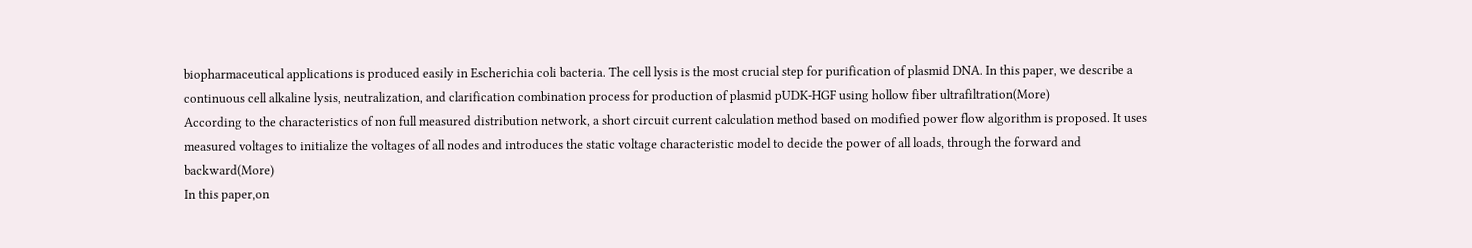biopharmaceutical applications is produced easily in Escherichia coli bacteria. The cell lysis is the most crucial step for purification of plasmid DNA. In this paper, we describe a continuous cell alkaline lysis, neutralization, and clarification combination process for production of plasmid pUDK-HGF using hollow fiber ultrafiltration(More)
According to the characteristics of non full measured distribution network, a short circuit current calculation method based on modified power flow algorithm is proposed. It uses measured voltages to initialize the voltages of all nodes and introduces the static voltage characteristic model to decide the power of all loads, through the forward and backward(More)
In this paper,on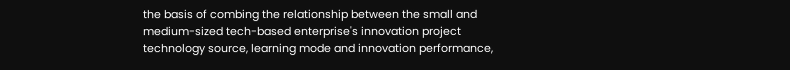the basis of combing the relationship between the small and medium-sized tech-based enterprise's innovation project technology source, learning mode and innovation performance,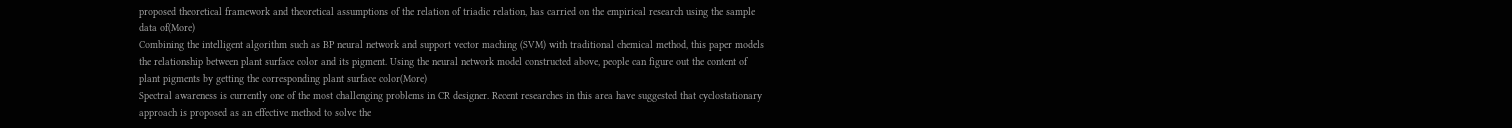proposed theoretical framework and theoretical assumptions of the relation of triadic relation, has carried on the empirical research using the sample data of(More)
Combining the intelligent algorithm such as BP neural network and support vector maching (SVM) with traditional chemical method, this paper models the relationship between plant surface color and its pigment. Using the neural network model constructed above, people can figure out the content of plant pigments by getting the corresponding plant surface color(More)
Spectral awareness is currently one of the most challenging problems in CR designer. Recent researches in this area have suggested that cyclostationary approach is proposed as an effective method to solve the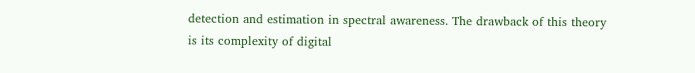detection and estimation in spectral awareness. The drawback of this theory is its complexity of digital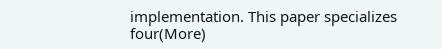implementation. This paper specializes four(More)